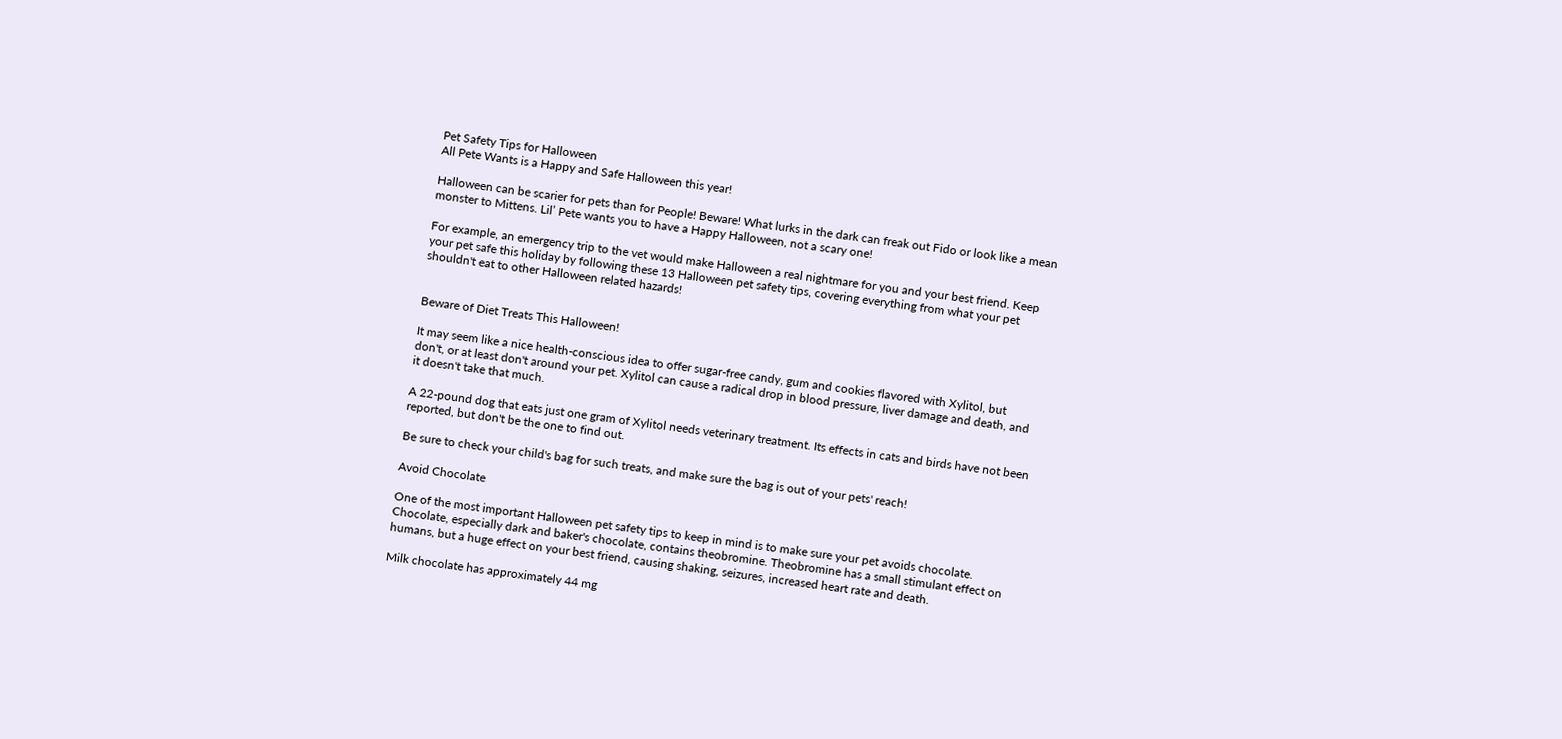Pet Safety Tips for Halloween
All Pete Wants is a Happy and Safe Halloween this year!

Halloween can be scarier for pets than for People! Beware! What lurks in the dark can freak out Fido or look like a mean monster to Mittens. Lil’ Pete wants you to have a Happy Halloween, not a scary one!

For example, an emergency trip to the vet would make Halloween a real nightmare for you and your best friend. Keep your pet safe this holiday by following these 13 Halloween pet safety tips, covering everything from what your pet shouldn't eat to other Halloween related hazards!


Beware of Diet Treats This Halloween!

It may seem like a nice health-conscious idea to offer sugar-free candy, gum and cookies flavored with Xylitol, but don't, or at least don't around your pet. Xylitol can cause a radical drop in blood pressure, liver damage and death, and it doesn't take that much.

A 22-pound dog that eats just one gram of Xylitol needs veterinary treatment. Its effects in cats and birds have not been reported, but don't be the one to find out.

Be sure to check your child's bag for such treats, and make sure the bag is out of your pets' reach!

Avoid Chocolate

One of the most important Halloween pet safety tips to keep in mind is to make sure your pet avoids chocolate. Chocolate, especially dark and baker's chocolate, contains theobromine. Theobromine has a small stimulant effect on humans, but a huge effect on your best friend, causing shaking, seizures, increased heart rate and death.

Milk chocolate has approximately 44 mg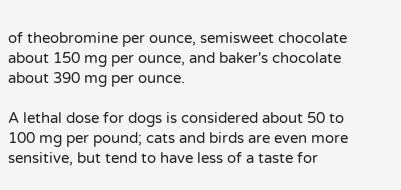of theobromine per ounce, semisweet chocolate about 150 mg per ounce, and baker's chocolate about 390 mg per ounce.

A lethal dose for dogs is considered about 50 to 100 mg per pound; cats and birds are even more sensitive, but tend to have less of a taste for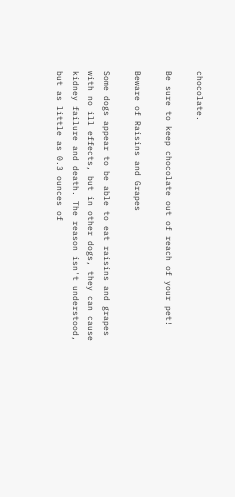chocolate.

Be sure to keep chocolate out of reach of your pet!

Beware of Raisins and Grapes

Some dogs appear to be able to eat raisins and grapes with no ill effects, but in other dogs, they can cause kidney failure and death. The reason isn't understood, but as little as 0.3 ounces of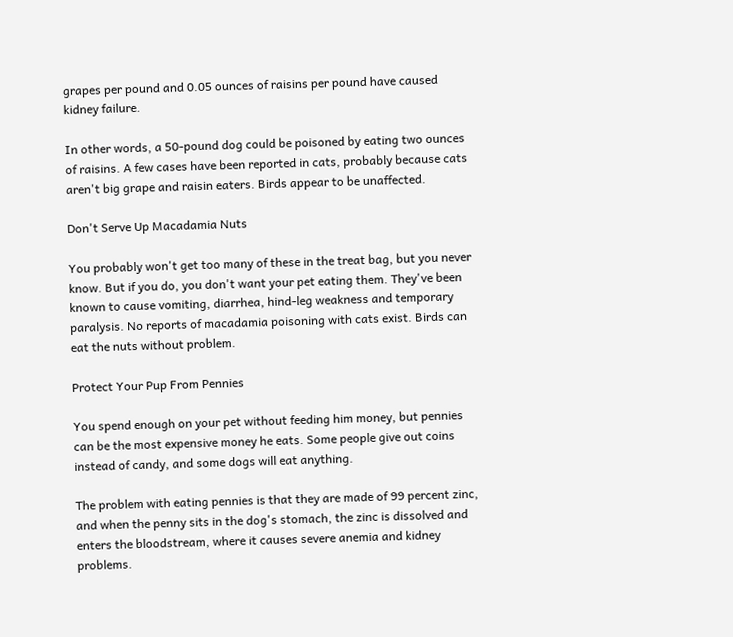grapes per pound and 0.05 ounces of raisins per pound have caused kidney failure.

In other words, a 50-pound dog could be poisoned by eating two ounces of raisins. A few cases have been reported in cats, probably because cats aren't big grape and raisin eaters. Birds appear to be unaffected.

Don't Serve Up Macadamia Nuts

You probably won't get too many of these in the treat bag, but you never know. But if you do, you don't want your pet eating them. They've been known to cause vomiting, diarrhea, hind-leg weakness and temporary paralysis. No reports of macadamia poisoning with cats exist. Birds can eat the nuts without problem.

Protect Your Pup From Pennies

You spend enough on your pet without feeding him money, but pennies can be the most expensive money he eats. Some people give out coins instead of candy, and some dogs will eat anything.

The problem with eating pennies is that they are made of 99 percent zinc, and when the penny sits in the dog's stomach, the zinc is dissolved and enters the bloodstream, where it causes severe anemia and kidney problems.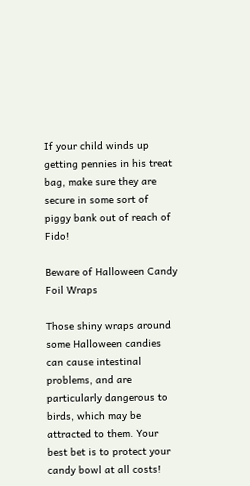If your child winds up getting pennies in his treat bag, make sure they are secure in some sort of piggy bank out of reach of Fido!

Beware of Halloween Candy Foil Wraps

Those shiny wraps around some Halloween candies can cause intestinal problems, and are particularly dangerous to birds, which may be attracted to them. Your best bet is to protect your candy bowl at all costs!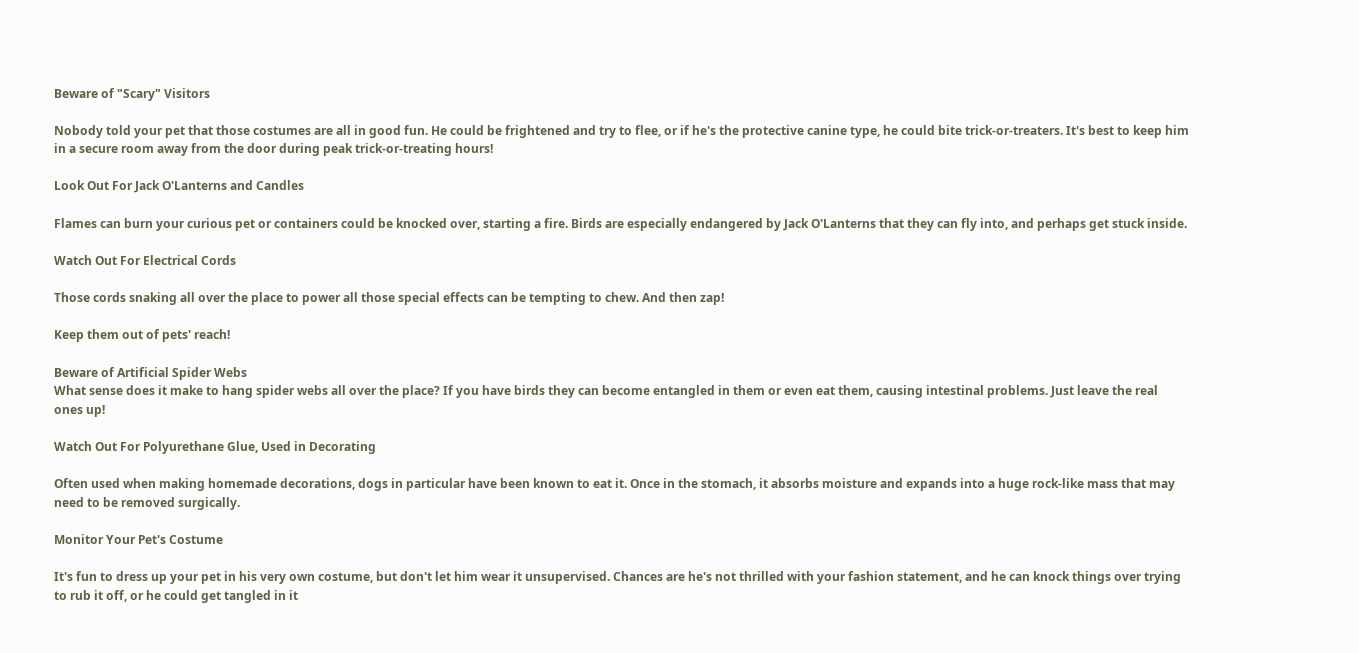Beware of "Scary" Visitors

Nobody told your pet that those costumes are all in good fun. He could be frightened and try to flee, or if he's the protective canine type, he could bite trick-or-treaters. It's best to keep him in a secure room away from the door during peak trick-or-treating hours!

Look Out For Jack O'Lanterns and Candles

Flames can burn your curious pet or containers could be knocked over, starting a fire. Birds are especially endangered by Jack O'Lanterns that they can fly into, and perhaps get stuck inside.

Watch Out For Electrical Cords

Those cords snaking all over the place to power all those special effects can be tempting to chew. And then zap!

Keep them out of pets' reach!

Beware of Artificial Spider Webs
What sense does it make to hang spider webs all over the place? If you have birds they can become entangled in them or even eat them, causing intestinal problems. Just leave the real ones up!

Watch Out For Polyurethane Glue, Used in Decorating

Often used when making homemade decorations, dogs in particular have been known to eat it. Once in the stomach, it absorbs moisture and expands into a huge rock-like mass that may need to be removed surgically.

Monitor Your Pet's Costume

It's fun to dress up your pet in his very own costume, but don't let him wear it unsupervised. Chances are he's not thrilled with your fashion statement, and he can knock things over trying to rub it off, or he could get tangled in it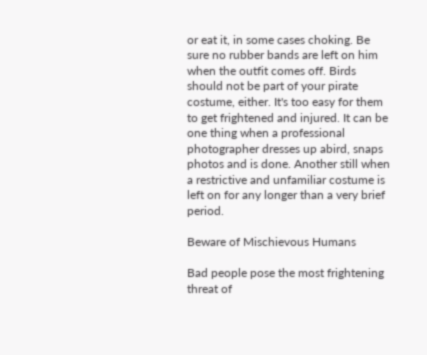or eat it, in some cases choking. Be sure no rubber bands are left on him when the outfit comes off. Birds should not be part of your pirate costume, either. It's too easy for them to get frightened and injured. It can be one thing when a professional photographer dresses up abird, snaps photos and is done. Another still when a restrictive and unfamiliar costume is left on for any longer than a very brief period.

Beware of Mischievous Humans

Bad people pose the most frightening threat of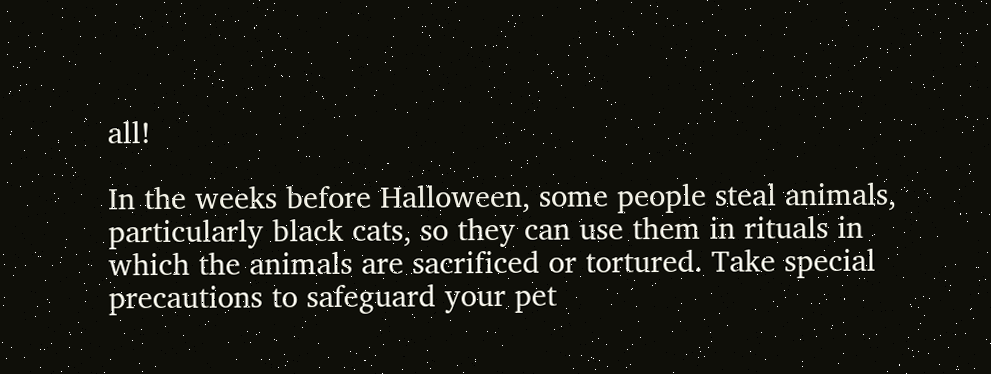all!

In the weeks before Halloween, some people steal animals, particularly black cats, so they can use them in rituals in which the animals are sacrificed or tortured. Take special precautions to safeguard your pet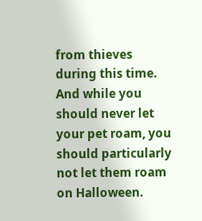from thieves during this time. And while you should never let your pet roam, you should particularly not let them roam on Halloween.